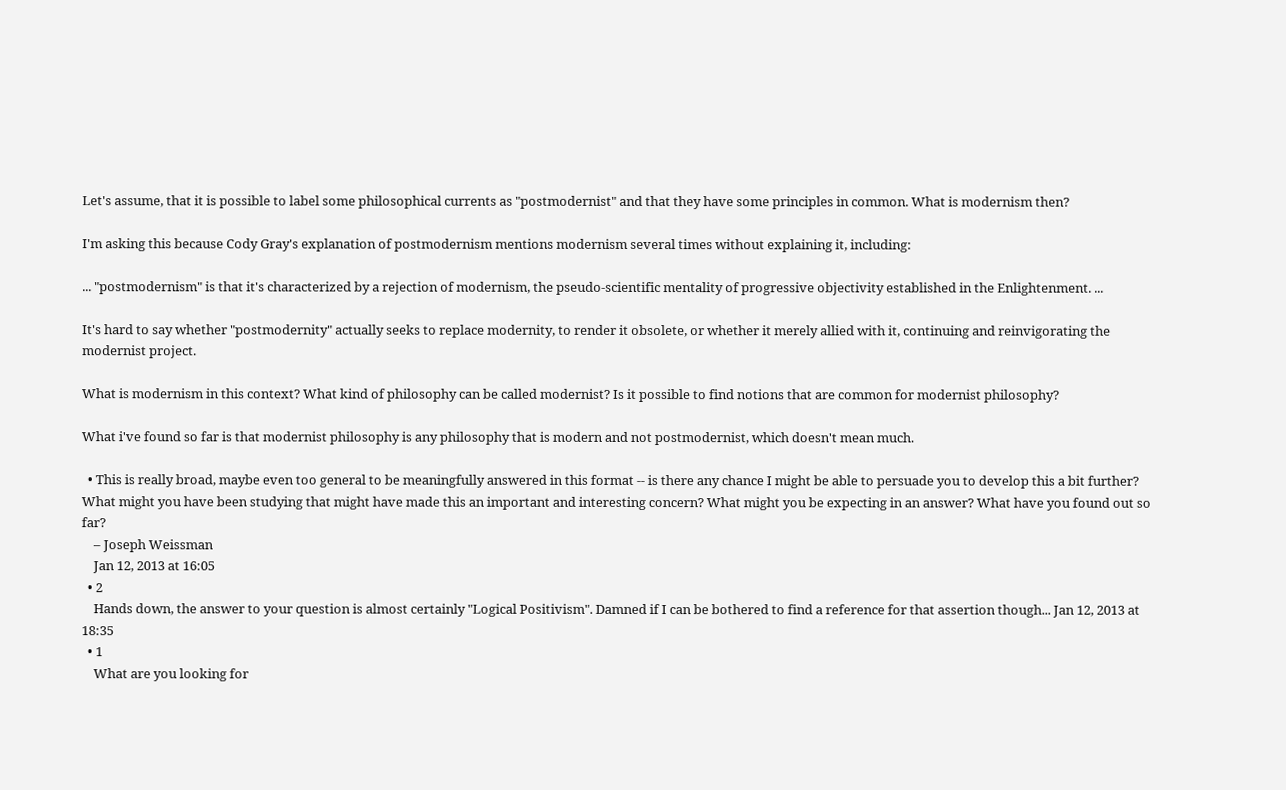Let's assume, that it is possible to label some philosophical currents as "postmodernist" and that they have some principles in common. What is modernism then?

I'm asking this because Cody Gray's explanation of postmodernism mentions modernism several times without explaining it, including:

... "postmodernism" is that it's characterized by a rejection of modernism, the pseudo-scientific mentality of progressive objectivity established in the Enlightenment. ...

It's hard to say whether "postmodernity" actually seeks to replace modernity, to render it obsolete, or whether it merely allied with it, continuing and reinvigorating the modernist project.

What is modernism in this context? What kind of philosophy can be called modernist? Is it possible to find notions that are common for modernist philosophy?

What i've found so far is that modernist philosophy is any philosophy that is modern and not postmodernist, which doesn't mean much.

  • This is really broad, maybe even too general to be meaningfully answered in this format -- is there any chance I might be able to persuade you to develop this a bit further? What might you have been studying that might have made this an important and interesting concern? What might you be expecting in an answer? What have you found out so far?
    – Joseph Weissman
    Jan 12, 2013 at 16:05
  • 2
    Hands down, the answer to your question is almost certainly "Logical Positivism". Damned if I can be bothered to find a reference for that assertion though... Jan 12, 2013 at 18:35
  • 1
    What are you looking for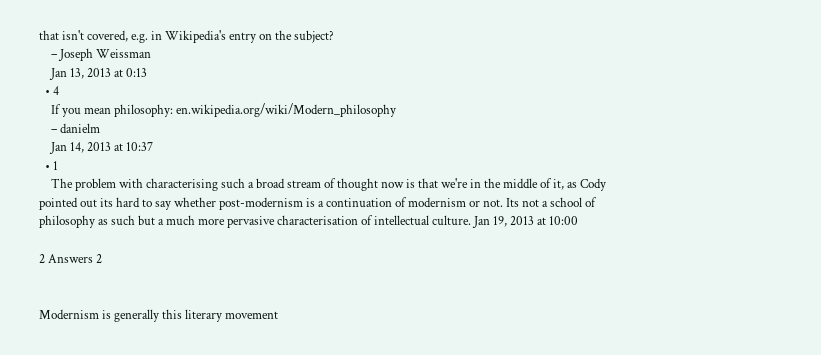that isn't covered, e.g. in Wikipedia's entry on the subject?
    – Joseph Weissman
    Jan 13, 2013 at 0:13
  • 4
    If you mean philosophy: en.wikipedia.org/wiki/Modern_philosophy
    – danielm
    Jan 14, 2013 at 10:37
  • 1
    The problem with characterising such a broad stream of thought now is that we're in the middle of it, as Cody pointed out its hard to say whether post-modernism is a continuation of modernism or not. Its not a school of philosophy as such but a much more pervasive characterisation of intellectual culture. Jan 19, 2013 at 10:00

2 Answers 2


Modernism is generally this literary movement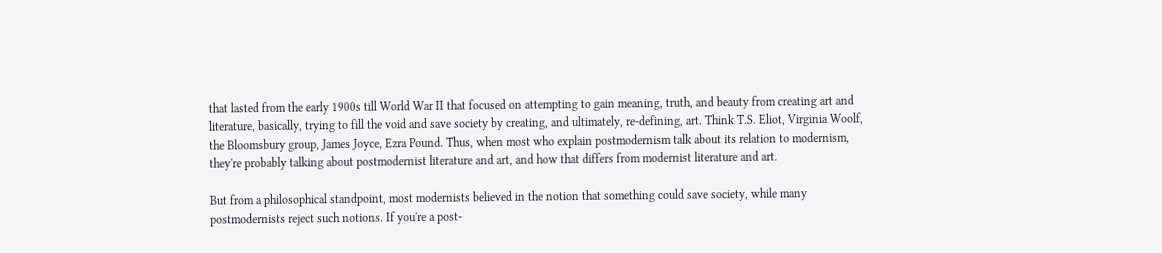that lasted from the early 1900s till World War II that focused on attempting to gain meaning, truth, and beauty from creating art and literature, basically, trying to fill the void and save society by creating, and ultimately, re-defining, art. Think T.S. Eliot, Virginia Woolf, the Bloomsbury group, James Joyce, Ezra Pound. Thus, when most who explain postmodernism talk about its relation to modernism, they're probably talking about postmodernist literature and art, and how that differs from modernist literature and art.

But from a philosophical standpoint, most modernists believed in the notion that something could save society, while many postmodernists reject such notions. If you're a post-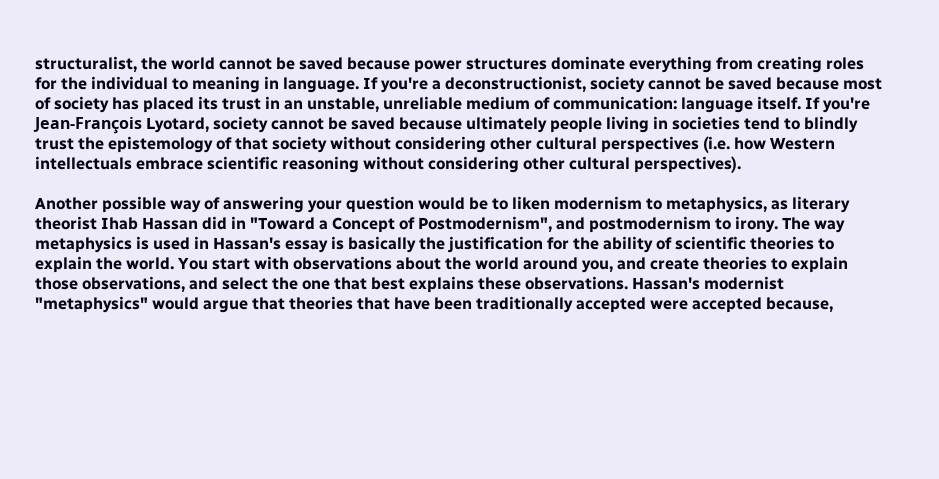structuralist, the world cannot be saved because power structures dominate everything from creating roles for the individual to meaning in language. If you're a deconstructionist, society cannot be saved because most of society has placed its trust in an unstable, unreliable medium of communication: language itself. If you're Jean-François Lyotard, society cannot be saved because ultimately people living in societies tend to blindly trust the epistemology of that society without considering other cultural perspectives (i.e. how Western intellectuals embrace scientific reasoning without considering other cultural perspectives).

Another possible way of answering your question would be to liken modernism to metaphysics, as literary theorist Ihab Hassan did in "Toward a Concept of Postmodernism", and postmodernism to irony. The way metaphysics is used in Hassan's essay is basically the justification for the ability of scientific theories to explain the world. You start with observations about the world around you, and create theories to explain those observations, and select the one that best explains these observations. Hassan's modernist "metaphysics" would argue that theories that have been traditionally accepted were accepted because,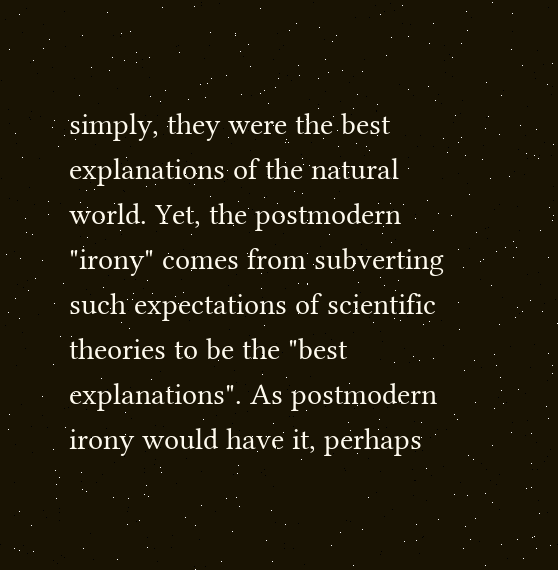simply, they were the best explanations of the natural world. Yet, the postmodern "irony" comes from subverting such expectations of scientific theories to be the "best explanations". As postmodern irony would have it, perhaps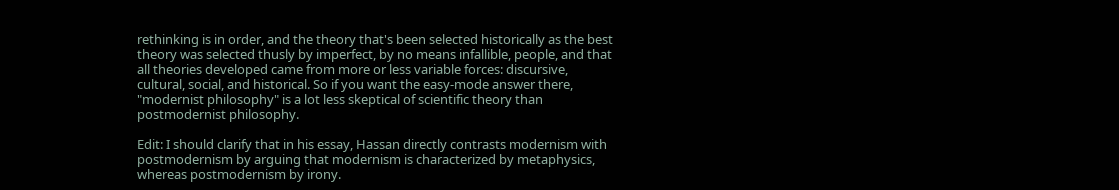rethinking is in order, and the theory that's been selected historically as the best theory was selected thusly by imperfect, by no means infallible, people, and that all theories developed came from more or less variable forces: discursive, cultural, social, and historical. So if you want the easy-mode answer there, "modernist philosophy" is a lot less skeptical of scientific theory than postmodernist philosophy.

Edit: I should clarify that in his essay, Hassan directly contrasts modernism with postmodernism by arguing that modernism is characterized by metaphysics, whereas postmodernism by irony.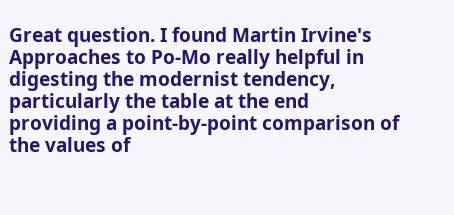Great question. I found Martin Irvine's Approaches to Po-Mo really helpful in digesting the modernist tendency, particularly the table at the end providing a point-by-point comparison of the values of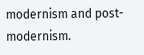modernism and post-modernism.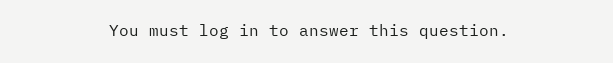You must log in to answer this question.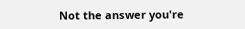Not the answer you're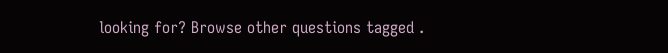looking for? Browse other questions tagged .